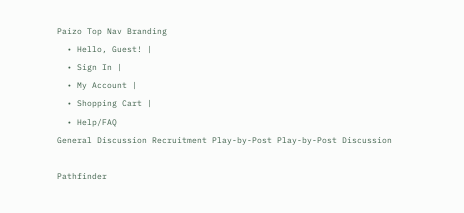Paizo Top Nav Branding
  • Hello, Guest! |
  • Sign In |
  • My Account |
  • Shopping Cart |
  • Help/FAQ
General Discussion Recruitment Play-by-Post Play-by-Post Discussion

Pathfinder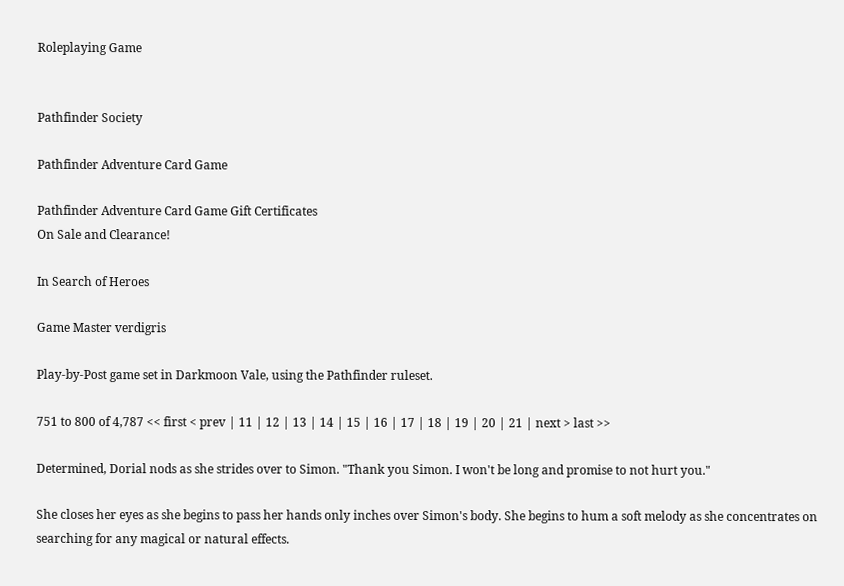Roleplaying Game


Pathfinder Society

Pathfinder Adventure Card Game

Pathfinder Adventure Card Game Gift Certificates
On Sale and Clearance!

In Search of Heroes

Game Master verdigris

Play-by-Post game set in Darkmoon Vale, using the Pathfinder ruleset.

751 to 800 of 4,787 << first < prev | 11 | 12 | 13 | 14 | 15 | 16 | 17 | 18 | 19 | 20 | 21 | next > last >>

Determined, Dorial nods as she strides over to Simon. "Thank you Simon. I won't be long and promise to not hurt you."

She closes her eyes as she begins to pass her hands only inches over Simon's body. She begins to hum a soft melody as she concentrates on searching for any magical or natural effects.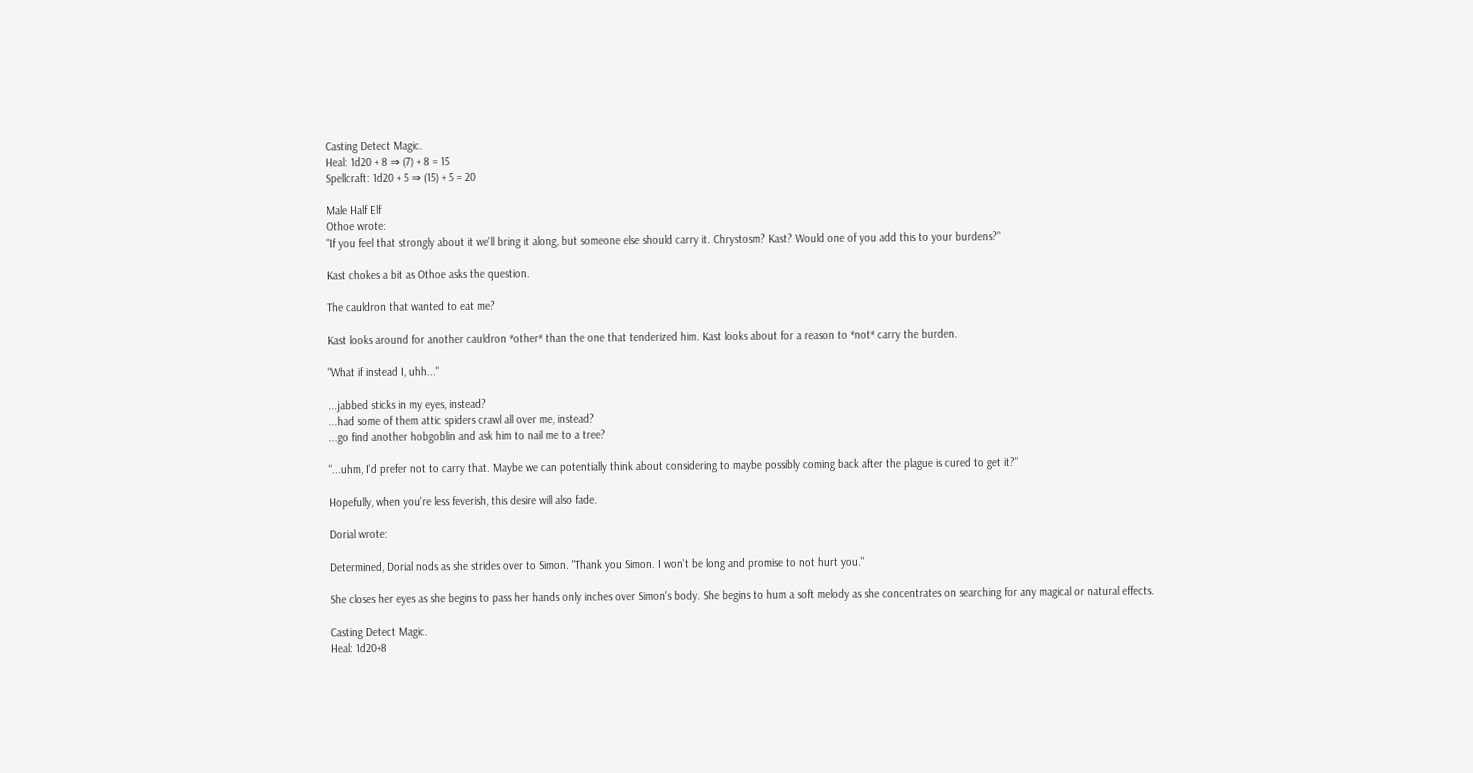Casting Detect Magic.
Heal: 1d20 + 8 ⇒ (7) + 8 = 15
Spellcraft: 1d20 + 5 ⇒ (15) + 5 = 20

Male Half Elf
Othoe wrote:
"If you feel that strongly about it we'll bring it along, but someone else should carry it. Chrystosm? Kast? Would one of you add this to your burdens?"

Kast chokes a bit as Othoe asks the question.

The cauldron that wanted to eat me?

Kast looks around for another cauldron *other* than the one that tenderized him. Kast looks about for a reason to *not* carry the burden.

"What if instead I, uhh..."

...jabbed sticks in my eyes, instead?
...had some of them attic spiders crawl all over me, instead?
...go find another hobgoblin and ask him to nail me to a tree?

"...uhm, I'd prefer not to carry that. Maybe we can potentially think about considering to maybe possibly coming back after the plague is cured to get it?"

Hopefully, when you're less feverish, this desire will also fade.

Dorial wrote:

Determined, Dorial nods as she strides over to Simon. "Thank you Simon. I won't be long and promise to not hurt you."

She closes her eyes as she begins to pass her hands only inches over Simon's body. She begins to hum a soft melody as she concentrates on searching for any magical or natural effects.

Casting Detect Magic.
Heal: 1d20+8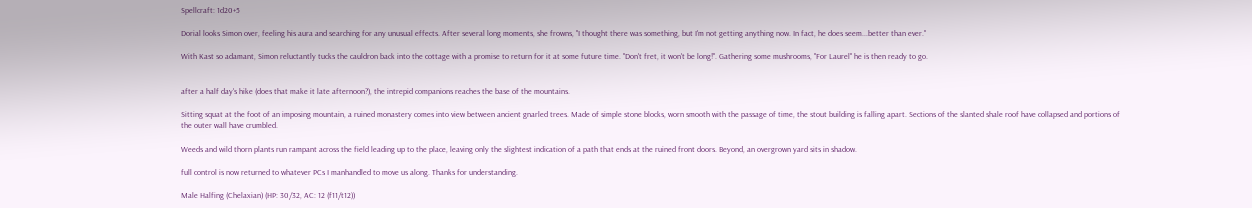Spellcraft: 1d20+5

Dorial looks Simon over, feeling his aura and searching for any unusual effects. After several long moments, she frowns, "I thought there was something, but I'm not getting anything now. In fact, he does seem...better than ever."

With Kast so adamant, Simon reluctantly tucks the cauldron back into the cottage with a promise to return for it at some future time. "Don't fret, it won't be long!". Gathering some mushrooms, "For Laurel" he is then ready to go.


after a half day's hike (does that make it late afternoon?), the intrepid companions reaches the base of the mountains.

Sitting squat at the foot of an imposing mountain, a ruined monastery comes into view between ancient gnarled trees. Made of simple stone blocks, worn smooth with the passage of time, the stout building is falling apart. Sections of the slanted shale roof have collapsed and portions of the outer wall have crumbled.

Weeds and wild thorn plants run rampant across the field leading up to the place, leaving only the slightest indication of a path that ends at the ruined front doors. Beyond, an overgrown yard sits in shadow.

full control is now returned to whatever PCs I manhandled to move us along. Thanks for understanding.

Male Halfing (Chelaxian) (HP: 30/32, AC: 12 (f11/t12))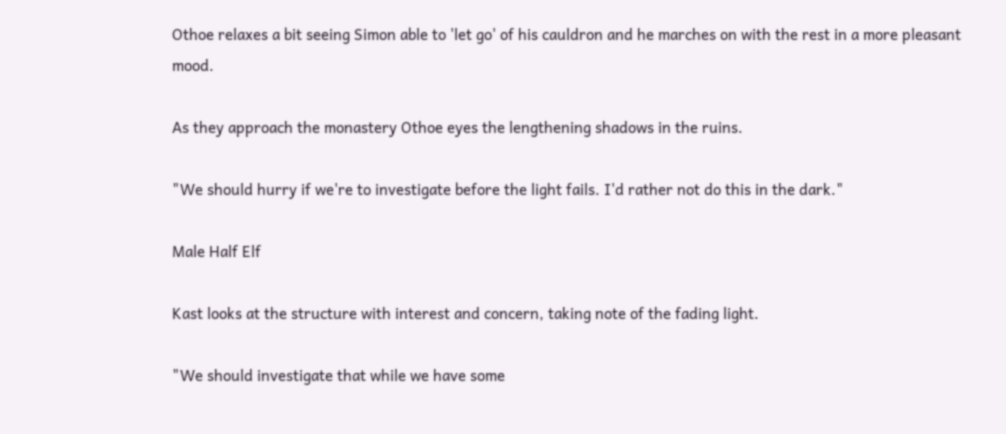Othoe relaxes a bit seeing Simon able to 'let go' of his cauldron and he marches on with the rest in a more pleasant mood.

As they approach the monastery Othoe eyes the lengthening shadows in the ruins.

"We should hurry if we're to investigate before the light fails. I'd rather not do this in the dark."

Male Half Elf

Kast looks at the structure with interest and concern, taking note of the fading light.

"We should investigate that while we have some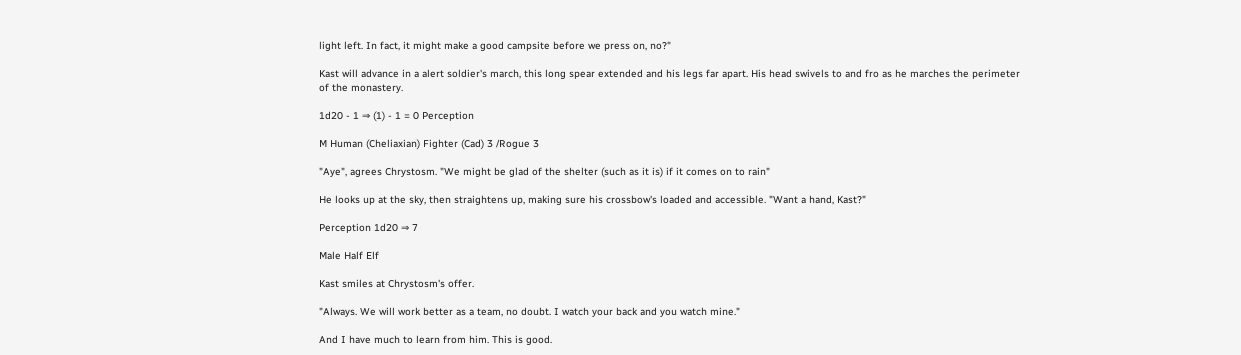light left. In fact, it might make a good campsite before we press on, no?"

Kast will advance in a alert soldier's march, this long spear extended and his legs far apart. His head swivels to and fro as he marches the perimeter of the monastery.

1d20 - 1 ⇒ (1) - 1 = 0 Perception

M Human (Cheliaxian) Fighter (Cad) 3 /Rogue 3

"Aye", agrees Chrystosm. "We might be glad of the shelter (such as it is) if it comes on to rain"

He looks up at the sky, then straightens up, making sure his crossbow's loaded and accessible. "Want a hand, Kast?"

Perception 1d20 ⇒ 7

Male Half Elf

Kast smiles at Chrystosm's offer.

"Always. We will work better as a team, no doubt. I watch your back and you watch mine."

And I have much to learn from him. This is good.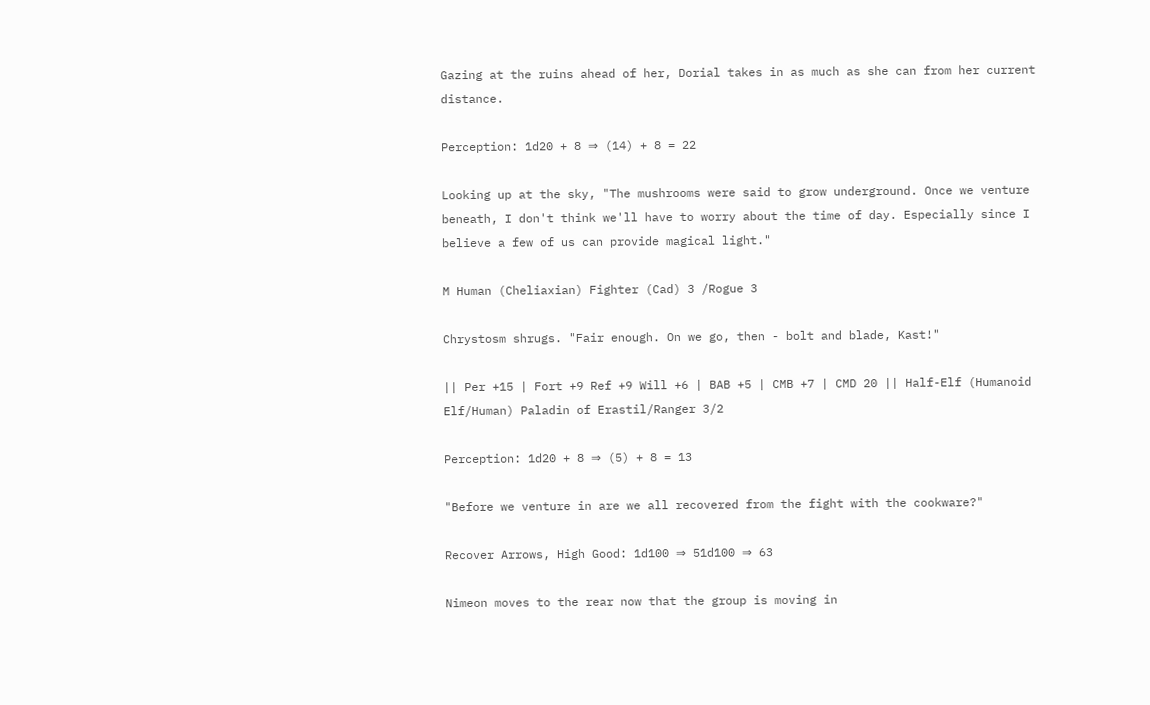Gazing at the ruins ahead of her, Dorial takes in as much as she can from her current distance.

Perception: 1d20 + 8 ⇒ (14) + 8 = 22

Looking up at the sky, "The mushrooms were said to grow underground. Once we venture beneath, I don't think we'll have to worry about the time of day. Especially since I believe a few of us can provide magical light."

M Human (Cheliaxian) Fighter (Cad) 3 /Rogue 3

Chrystosm shrugs. "Fair enough. On we go, then - bolt and blade, Kast!"

|| Per +15 | Fort +9 Ref +9 Will +6 | BAB +5 | CMB +7 | CMD 20 || Half-Elf (Humanoid Elf/Human) Paladin of Erastil/Ranger 3/2

Perception: 1d20 + 8 ⇒ (5) + 8 = 13

"Before we venture in are we all recovered from the fight with the cookware?"

Recover Arrows, High Good: 1d100 ⇒ 51d100 ⇒ 63

Nimeon moves to the rear now that the group is moving in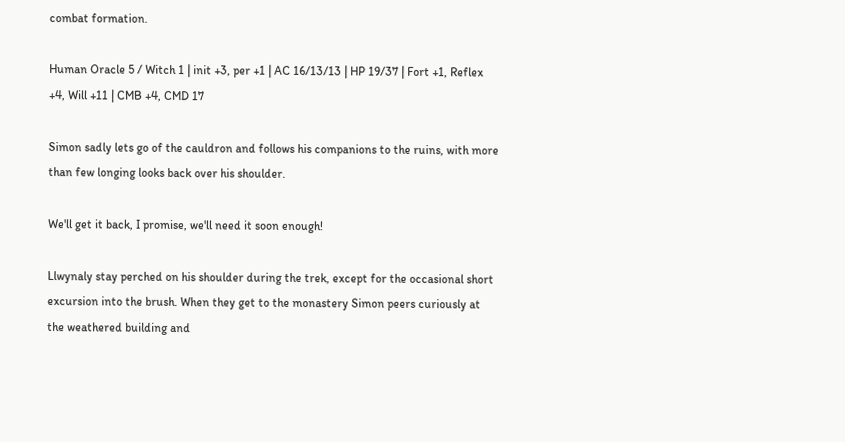combat formation.

Human Oracle 5 / Witch 1 | init +3, per +1 | AC 16/13/13 | HP 19/37 | Fort +1, Reflex +4, Will +11 | CMB +4, CMD 17

Simon sadly lets go of the cauldron and follows his companions to the ruins, with more than few longing looks back over his shoulder.

We'll get it back, I promise, we'll need it soon enough!

Llwynaly stay perched on his shoulder during the trek, except for the occasional short excursion into the brush. When they get to the monastery Simon peers curiously at the weathered building and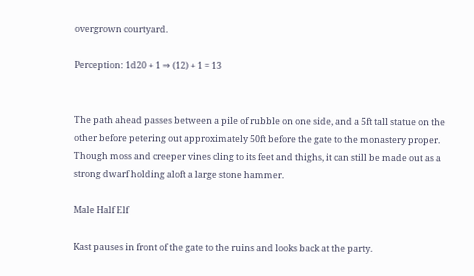overgrown courtyard.

Perception: 1d20 + 1 ⇒ (12) + 1 = 13


The path ahead passes between a pile of rubble on one side, and a 5ft tall statue on the other before petering out approximately 50ft before the gate to the monastery proper. Though moss and creeper vines cling to its feet and thighs, it can still be made out as a strong dwarf holding aloft a large stone hammer.

Male Half Elf

Kast pauses in front of the gate to the ruins and looks back at the party.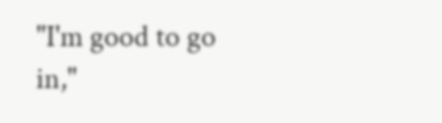"I'm good to go in,"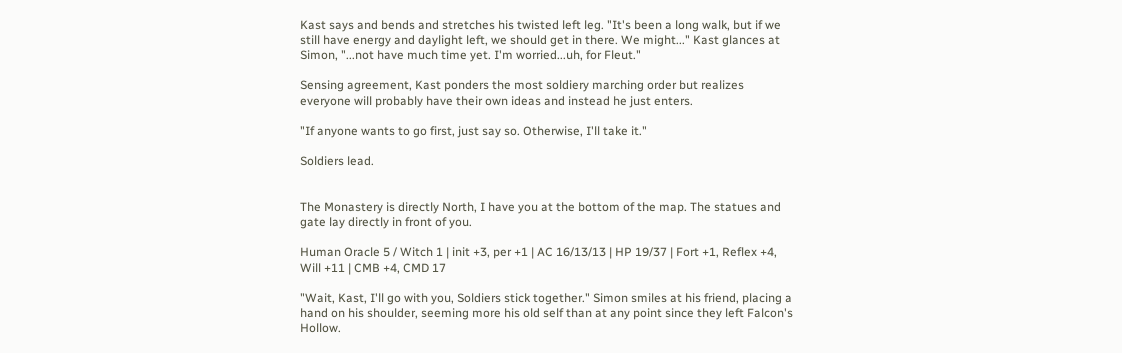Kast says and bends and stretches his twisted left leg. "It's been a long walk, but if we still have energy and daylight left, we should get in there. We might..." Kast glances at Simon, "...not have much time yet. I'm worried...uh, for Fleut."

Sensing agreement, Kast ponders the most soldiery marching order but realizes everyone will probably have their own ideas and instead he just enters.

"If anyone wants to go first, just say so. Otherwise, I'll take it."

Soldiers lead.


The Monastery is directly North, I have you at the bottom of the map. The statues and gate lay directly in front of you.

Human Oracle 5 / Witch 1 | init +3, per +1 | AC 16/13/13 | HP 19/37 | Fort +1, Reflex +4, Will +11 | CMB +4, CMD 17

"Wait, Kast, I'll go with you, Soldiers stick together." Simon smiles at his friend, placing a hand on his shoulder, seeming more his old self than at any point since they left Falcon's Hollow.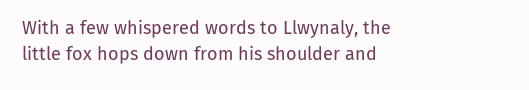With a few whispered words to Llwynaly, the little fox hops down from his shoulder and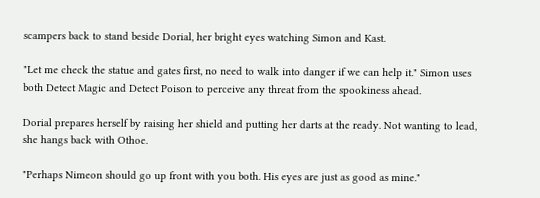scampers back to stand beside Dorial, her bright eyes watching Simon and Kast.

"Let me check the statue and gates first, no need to walk into danger if we can help it." Simon uses both Detect Magic and Detect Poison to perceive any threat from the spookiness ahead.

Dorial prepares herself by raising her shield and putting her darts at the ready. Not wanting to lead, she hangs back with Othoe.

"Perhaps Nimeon should go up front with you both. His eyes are just as good as mine."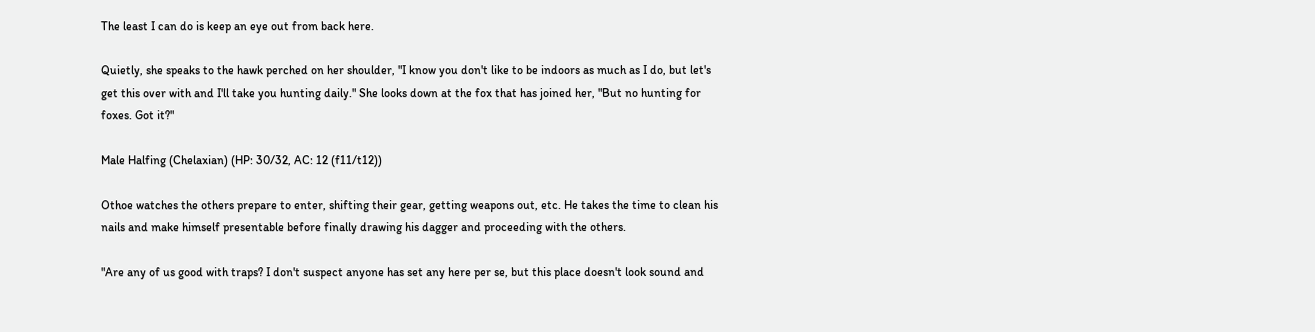The least I can do is keep an eye out from back here.

Quietly, she speaks to the hawk perched on her shoulder, "I know you don't like to be indoors as much as I do, but let's get this over with and I'll take you hunting daily." She looks down at the fox that has joined her, "But no hunting for foxes. Got it?"

Male Halfing (Chelaxian) (HP: 30/32, AC: 12 (f11/t12))

Othoe watches the others prepare to enter, shifting their gear, getting weapons out, etc. He takes the time to clean his nails and make himself presentable before finally drawing his dagger and proceeding with the others.

"Are any of us good with traps? I don't suspect anyone has set any here per se, but this place doesn't look sound and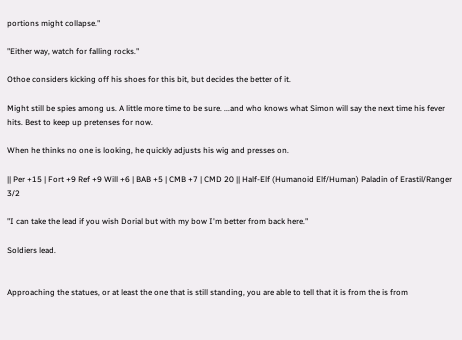portions might collapse."

"Either way, watch for falling rocks."

Othoe considers kicking off his shoes for this bit, but decides the better of it.

Might still be spies among us. A little more time to be sure. ...and who knows what Simon will say the next time his fever hits. Best to keep up pretenses for now.

When he thinks no one is looking, he quickly adjusts his wig and presses on.

|| Per +15 | Fort +9 Ref +9 Will +6 | BAB +5 | CMB +7 | CMD 20 || Half-Elf (Humanoid Elf/Human) Paladin of Erastil/Ranger 3/2

"I can take the lead if you wish Dorial but with my bow I'm better from back here."

Soldiers lead.


Approaching the statues, or at least the one that is still standing, you are able to tell that it is from the is from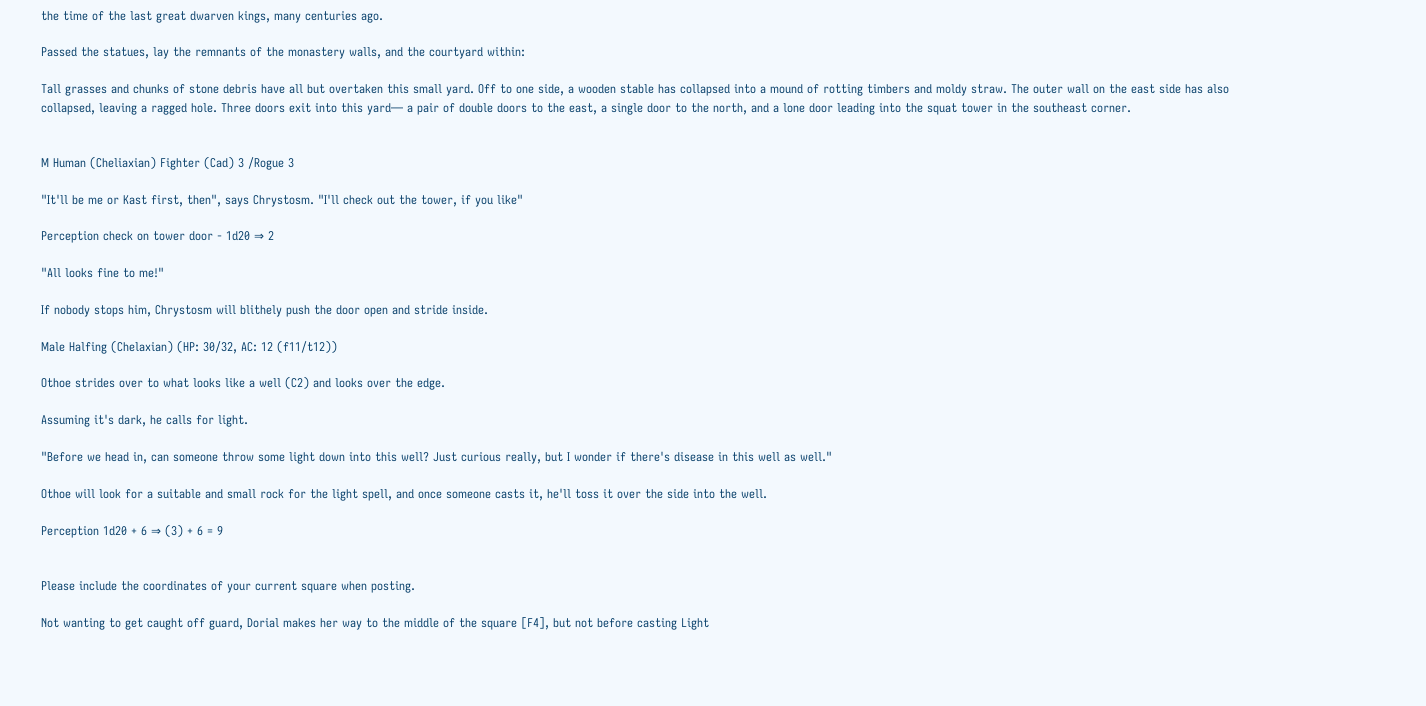the time of the last great dwarven kings, many centuries ago.

Passed the statues, lay the remnants of the monastery walls, and the courtyard within:

Tall grasses and chunks of stone debris have all but overtaken this small yard. Off to one side, a wooden stable has collapsed into a mound of rotting timbers and moldy straw. The outer wall on the east side has also collapsed, leaving a ragged hole. Three doors exit into this yard— a pair of double doors to the east, a single door to the north, and a lone door leading into the squat tower in the southeast corner.


M Human (Cheliaxian) Fighter (Cad) 3 /Rogue 3

"It'll be me or Kast first, then", says Chrystosm. "I'll check out the tower, if you like"

Perception check on tower door - 1d20 ⇒ 2

"All looks fine to me!"

If nobody stops him, Chrystosm will blithely push the door open and stride inside.

Male Halfing (Chelaxian) (HP: 30/32, AC: 12 (f11/t12))

Othoe strides over to what looks like a well (C2) and looks over the edge.

Assuming it's dark, he calls for light.

"Before we head in, can someone throw some light down into this well? Just curious really, but I wonder if there's disease in this well as well."

Othoe will look for a suitable and small rock for the light spell, and once someone casts it, he'll toss it over the side into the well.

Perception 1d20 + 6 ⇒ (3) + 6 = 9


Please include the coordinates of your current square when posting.

Not wanting to get caught off guard, Dorial makes her way to the middle of the square [F4], but not before casting Light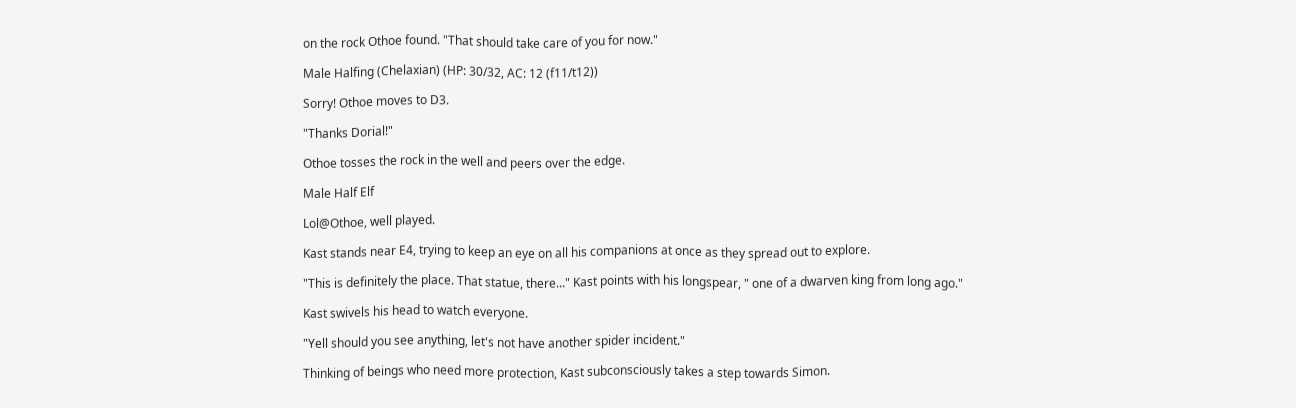on the rock Othoe found. "That should take care of you for now."

Male Halfing (Chelaxian) (HP: 30/32, AC: 12 (f11/t12))

Sorry! Othoe moves to D3.

"Thanks Dorial!"

Othoe tosses the rock in the well and peers over the edge.

Male Half Elf

Lol@Othoe, well played.

Kast stands near E4, trying to keep an eye on all his companions at once as they spread out to explore.

"This is definitely the place. That statue, there..." Kast points with his longspear, " one of a dwarven king from long ago."

Kast swivels his head to watch everyone.

"Yell should you see anything, let's not have another spider incident."

Thinking of beings who need more protection, Kast subconsciously takes a step towards Simon.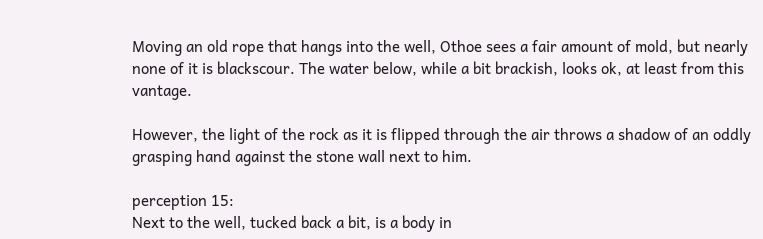Moving an old rope that hangs into the well, Othoe sees a fair amount of mold, but nearly none of it is blackscour. The water below, while a bit brackish, looks ok, at least from this vantage.

However, the light of the rock as it is flipped through the air throws a shadow of an oddly grasping hand against the stone wall next to him.

perception 15:
Next to the well, tucked back a bit, is a body in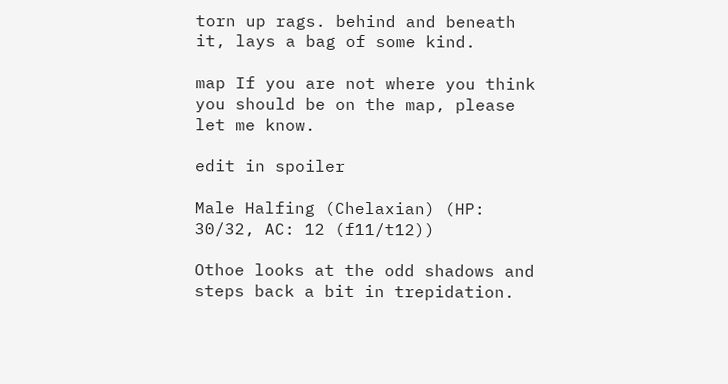torn up rags. behind and beneath it, lays a bag of some kind.

map If you are not where you think you should be on the map, please let me know.

edit in spoiler

Male Halfing (Chelaxian) (HP: 30/32, AC: 12 (f11/t12))

Othoe looks at the odd shadows and steps back a bit in trepidation.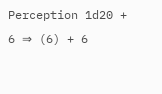Perception 1d20 + 6 ⇒ (6) + 6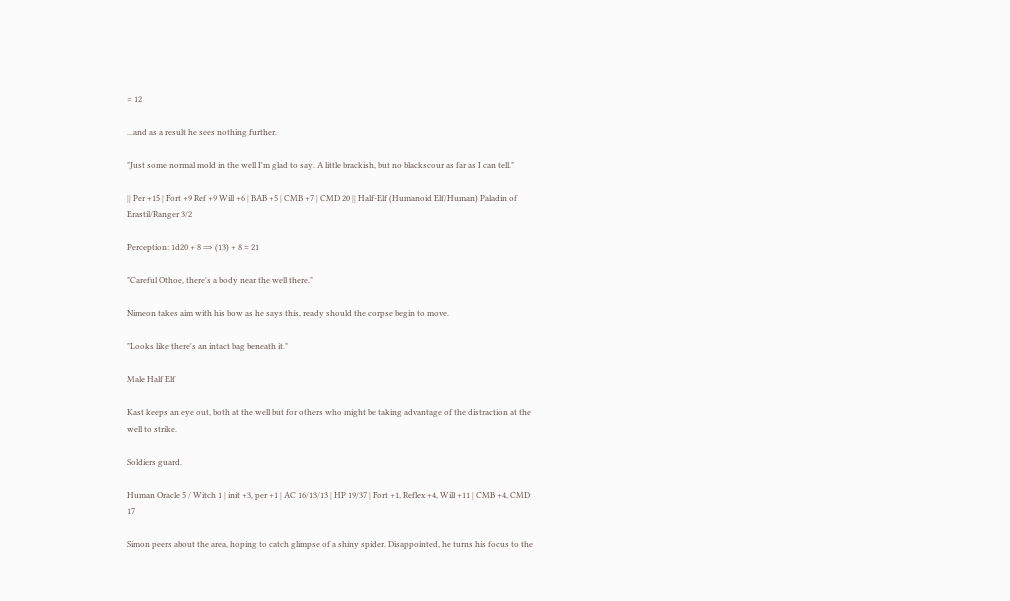= 12

...and as a result he sees nothing further.

"Just some normal mold in the well I'm glad to say. A little brackish, but no blackscour as far as I can tell."

|| Per +15 | Fort +9 Ref +9 Will +6 | BAB +5 | CMB +7 | CMD 20 || Half-Elf (Humanoid Elf/Human) Paladin of Erastil/Ranger 3/2

Perception: 1d20 + 8 ⇒ (13) + 8 = 21

"Careful Othoe, there's a body near the well there."

Nimeon takes aim with his bow as he says this, ready should the corpse begin to move.

"Looks like there's an intact bag beneath it."

Male Half Elf

Kast keeps an eye out, both at the well but for others who might be taking advantage of the distraction at the well to strike.

Soldiers guard.

Human Oracle 5 / Witch 1 | init +3, per +1 | AC 16/13/13 | HP 19/37 | Fort +1, Reflex +4, Will +11 | CMB +4, CMD 17

Simon peers about the area, hoping to catch glimpse of a shiny spider. Disappointed, he turns his focus to the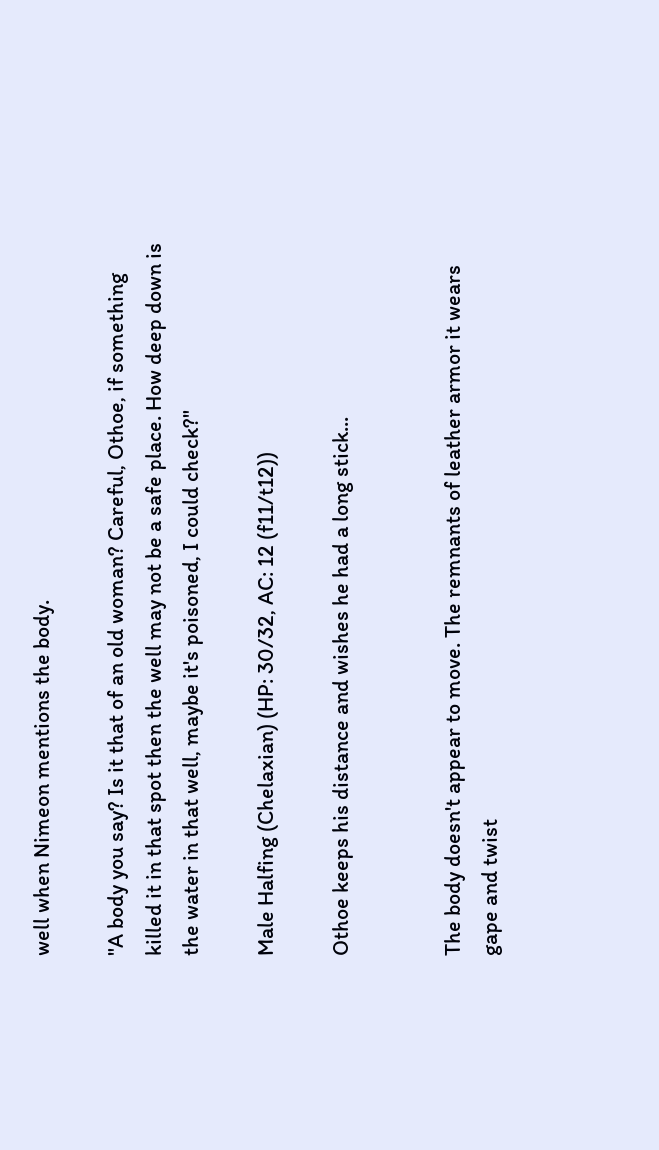well when Nimeon mentions the body.

"A body you say? Is it that of an old woman? Careful, Othoe, if something killed it in that spot then the well may not be a safe place. How deep down is the water in that well, maybe it's poisoned, I could check?"

Male Halfing (Chelaxian) (HP: 30/32, AC: 12 (f11/t12))

Othoe keeps his distance and wishes he had a long stick...


The body doesn't appear to move. The remnants of leather armor it wears gape and twist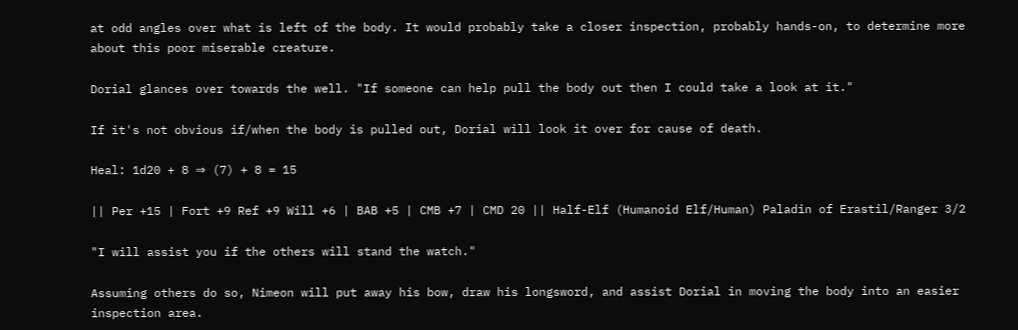at odd angles over what is left of the body. It would probably take a closer inspection, probably hands-on, to determine more about this poor miserable creature.

Dorial glances over towards the well. "If someone can help pull the body out then I could take a look at it."

If it's not obvious if/when the body is pulled out, Dorial will look it over for cause of death.

Heal: 1d20 + 8 ⇒ (7) + 8 = 15

|| Per +15 | Fort +9 Ref +9 Will +6 | BAB +5 | CMB +7 | CMD 20 || Half-Elf (Humanoid Elf/Human) Paladin of Erastil/Ranger 3/2

"I will assist you if the others will stand the watch."

Assuming others do so, Nimeon will put away his bow, draw his longsword, and assist Dorial in moving the body into an easier inspection area.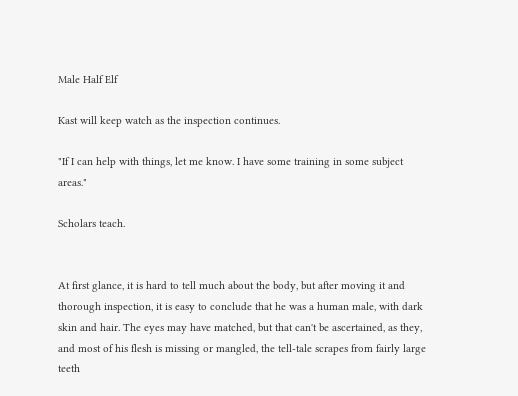Male Half Elf

Kast will keep watch as the inspection continues.

"If I can help with things, let me know. I have some training in some subject areas."

Scholars teach.


At first glance, it is hard to tell much about the body, but after moving it and thorough inspection, it is easy to conclude that he was a human male, with dark skin and hair. The eyes may have matched, but that can't be ascertained, as they, and most of his flesh is missing or mangled, the tell-tale scrapes from fairly large teeth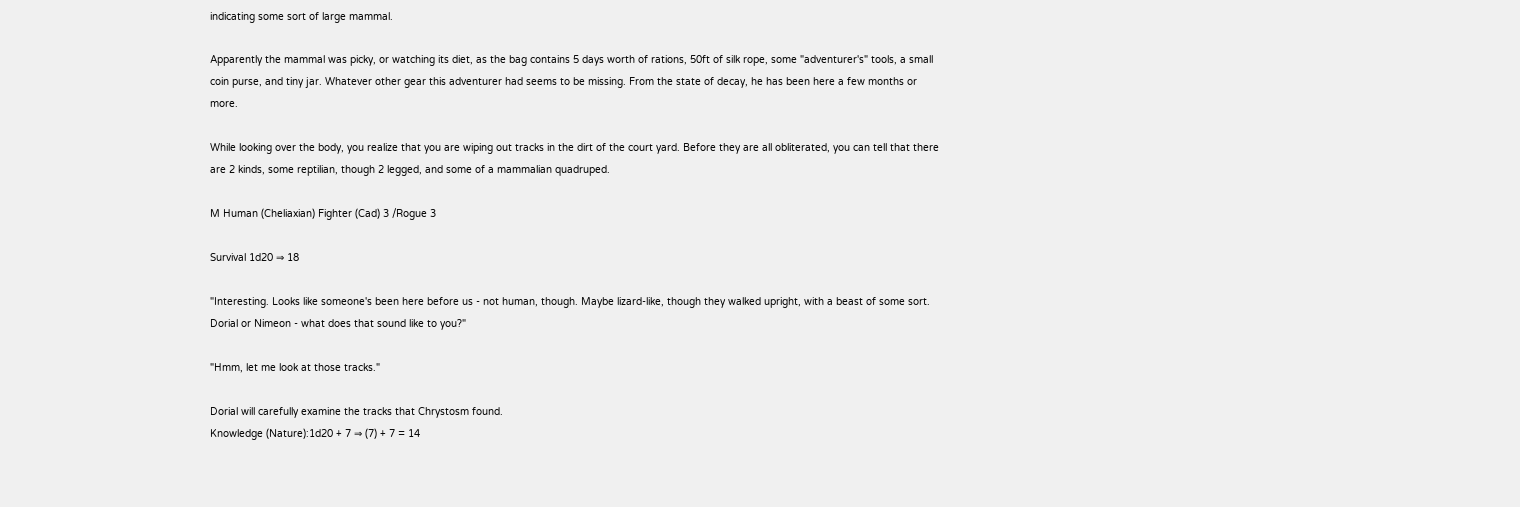indicating some sort of large mammal.

Apparently the mammal was picky, or watching its diet, as the bag contains 5 days worth of rations, 50ft of silk rope, some "adventurer's" tools, a small coin purse, and tiny jar. Whatever other gear this adventurer had seems to be missing. From the state of decay, he has been here a few months or more.

While looking over the body, you realize that you are wiping out tracks in the dirt of the court yard. Before they are all obliterated, you can tell that there are 2 kinds, some reptilian, though 2 legged, and some of a mammalian quadruped.

M Human (Cheliaxian) Fighter (Cad) 3 /Rogue 3

Survival 1d20 ⇒ 18

"Interesting. Looks like someone's been here before us - not human, though. Maybe lizard-like, though they walked upright, with a beast of some sort. Dorial or Nimeon - what does that sound like to you?"

"Hmm, let me look at those tracks."

Dorial will carefully examine the tracks that Chrystosm found.
Knowledge (Nature):1d20 + 7 ⇒ (7) + 7 = 14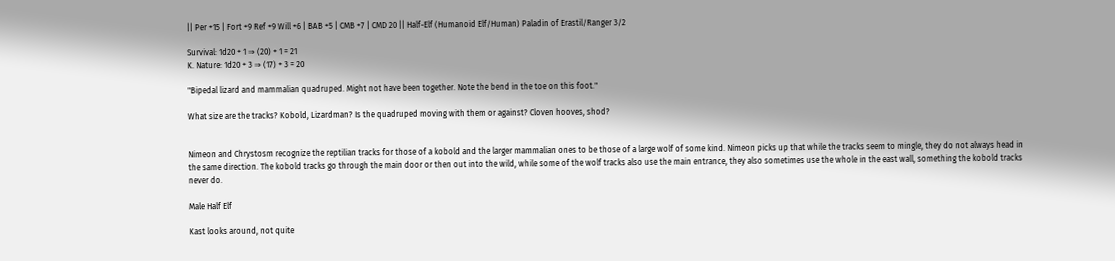|| Per +15 | Fort +9 Ref +9 Will +6 | BAB +5 | CMB +7 | CMD 20 || Half-Elf (Humanoid Elf/Human) Paladin of Erastil/Ranger 3/2

Survival: 1d20 + 1 ⇒ (20) + 1 = 21
K. Nature: 1d20 + 3 ⇒ (17) + 3 = 20

"Bipedal lizard and mammalian quadruped. Might not have been together. Note the bend in the toe on this foot."

What size are the tracks? Kobold, Lizardman? Is the quadruped moving with them or against? Cloven hooves, shod?


Nimeon and Chrystosm recognize the reptilian tracks for those of a kobold and the larger mammalian ones to be those of a large wolf of some kind. Nimeon picks up that while the tracks seem to mingle, they do not always head in the same direction. The kobold tracks go through the main door or then out into the wild, while some of the wolf tracks also use the main entrance, they also sometimes use the whole in the east wall, something the kobold tracks never do.

Male Half Elf

Kast looks around, not quite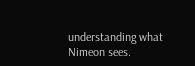understanding what Nimeon sees.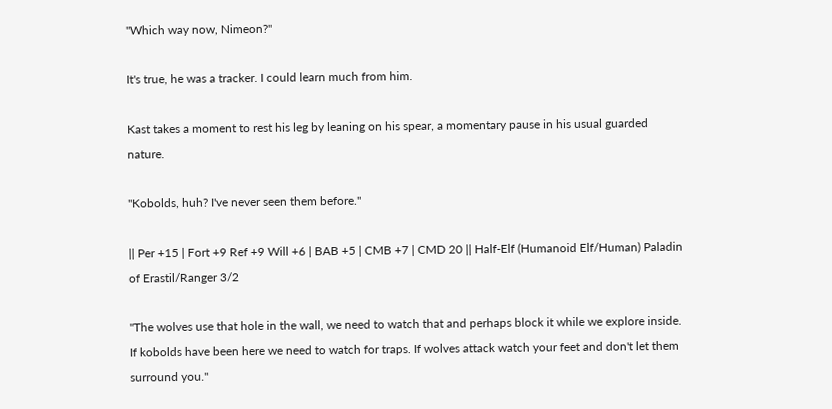"Which way now, Nimeon?"

It's true, he was a tracker. I could learn much from him.

Kast takes a moment to rest his leg by leaning on his spear, a momentary pause in his usual guarded nature.

"Kobolds, huh? I've never seen them before."

|| Per +15 | Fort +9 Ref +9 Will +6 | BAB +5 | CMB +7 | CMD 20 || Half-Elf (Humanoid Elf/Human) Paladin of Erastil/Ranger 3/2

"The wolves use that hole in the wall, we need to watch that and perhaps block it while we explore inside. If kobolds have been here we need to watch for traps. If wolves attack watch your feet and don't let them surround you."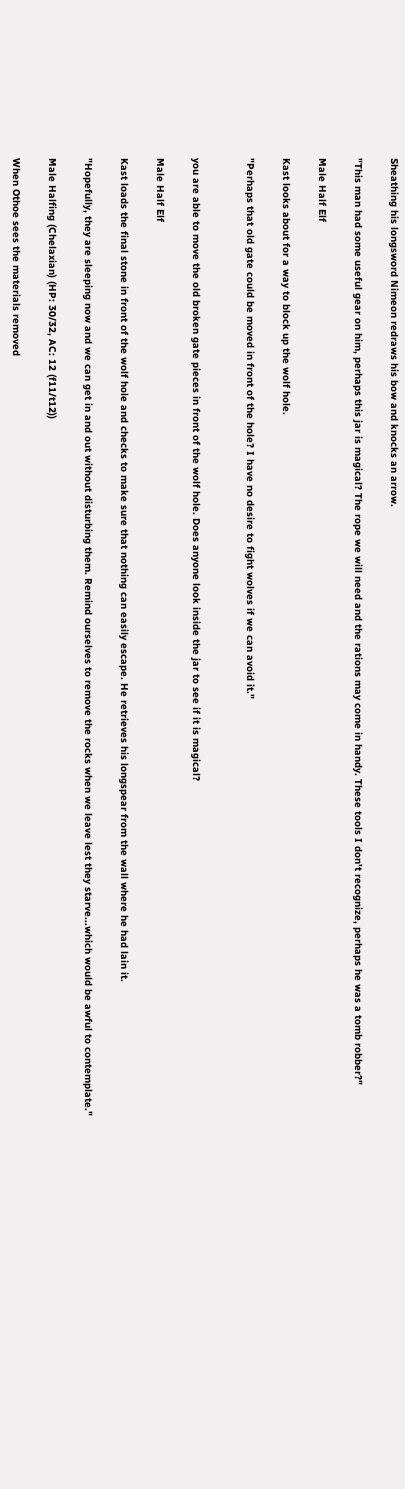Sheathing his longsword Nimeon redraws his bow and knocks an arrow.

"This man had some useful gear on him, perhaps this jar is magical? The rope we will need and the rations may come in handy. These tools I don't recognize, perhaps he was a tomb robber?"

Male Half Elf

Kast looks about for a way to block up the wolf hole.

"Perhaps that old gate could be moved in front of the hole? I have no desire to fight wolves if we can avoid it."


you are able to move the old broken gate pieces in front of the wolf hole. Does anyone look inside the jar to see if it is magical?

Male Half Elf

Kast loads the final stone in front of the wolf hole and checks to make sure that nothing can easily escape. He retrieves his longspear from the wall where he had lain it.

"Hopefully, they are sleeping now and we can get in and out without disturbing them. Remind ourselves to remove the rocks when we leave lest they starve...which would be awful to contemplate."

Male Halfing (Chelaxian) (HP: 30/32, AC: 12 (f11/t12))

When Othoe sees the materials removed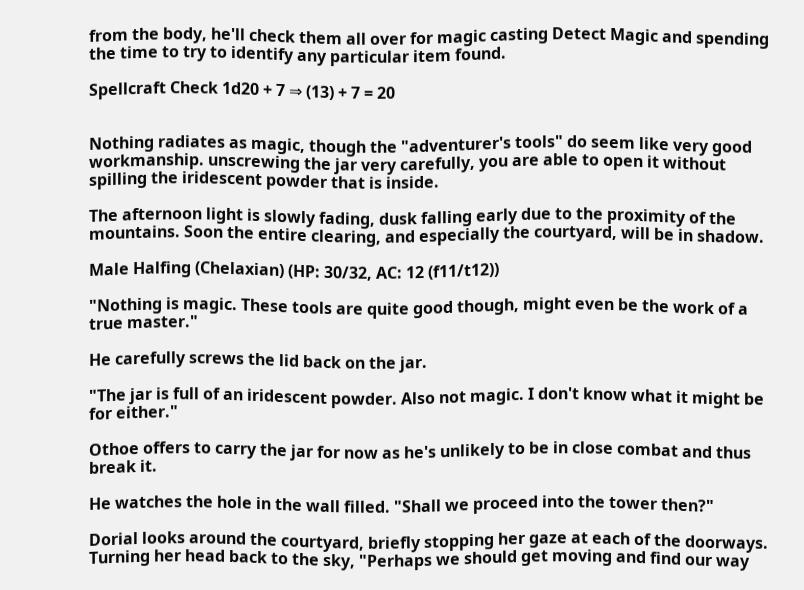from the body, he'll check them all over for magic casting Detect Magic and spending the time to try to identify any particular item found.

Spellcraft Check 1d20 + 7 ⇒ (13) + 7 = 20


Nothing radiates as magic, though the "adventurer's tools" do seem like very good workmanship. unscrewing the jar very carefully, you are able to open it without spilling the iridescent powder that is inside.

The afternoon light is slowly fading, dusk falling early due to the proximity of the mountains. Soon the entire clearing, and especially the courtyard, will be in shadow.

Male Halfing (Chelaxian) (HP: 30/32, AC: 12 (f11/t12))

"Nothing is magic. These tools are quite good though, might even be the work of a true master."

He carefully screws the lid back on the jar.

"The jar is full of an iridescent powder. Also not magic. I don't know what it might be for either."

Othoe offers to carry the jar for now as he's unlikely to be in close combat and thus break it.

He watches the hole in the wall filled. "Shall we proceed into the tower then?"

Dorial looks around the courtyard, briefly stopping her gaze at each of the doorways. Turning her head back to the sky, "Perhaps we should get moving and find our way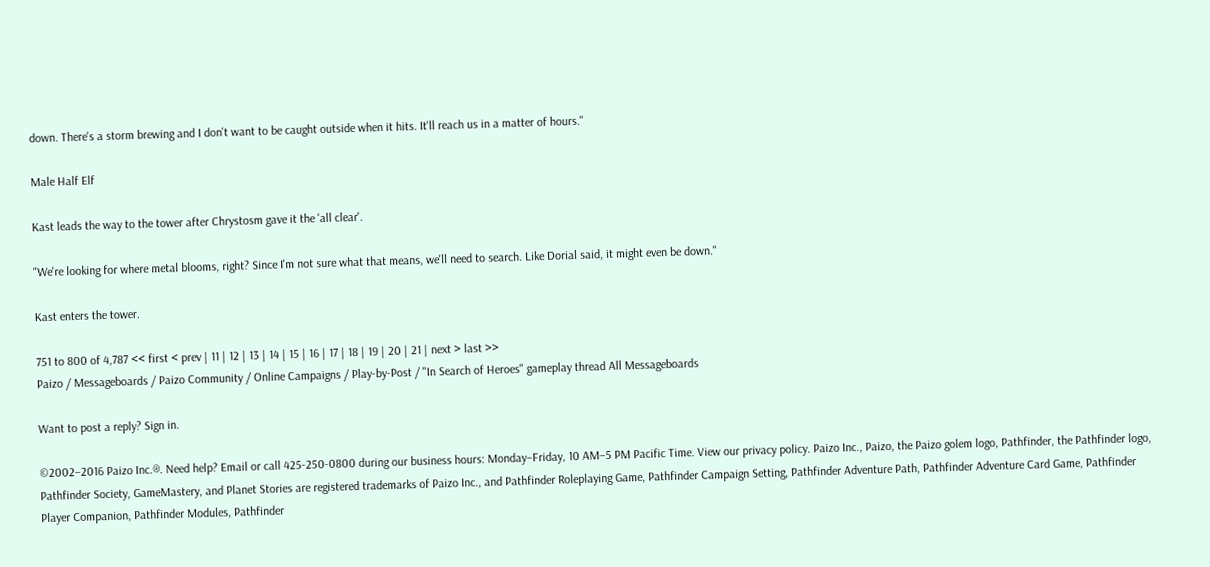down. There's a storm brewing and I don't want to be caught outside when it hits. It'll reach us in a matter of hours."

Male Half Elf

Kast leads the way to the tower after Chrystosm gave it the 'all clear'.

"We're looking for where metal blooms, right? Since I'm not sure what that means, we'll need to search. Like Dorial said, it might even be down."

Kast enters the tower.

751 to 800 of 4,787 << first < prev | 11 | 12 | 13 | 14 | 15 | 16 | 17 | 18 | 19 | 20 | 21 | next > last >>
Paizo / Messageboards / Paizo Community / Online Campaigns / Play-by-Post / "In Search of Heroes" gameplay thread All Messageboards

Want to post a reply? Sign in.

©2002–2016 Paizo Inc.®. Need help? Email or call 425-250-0800 during our business hours: Monday–Friday, 10 AM–5 PM Pacific Time. View our privacy policy. Paizo Inc., Paizo, the Paizo golem logo, Pathfinder, the Pathfinder logo, Pathfinder Society, GameMastery, and Planet Stories are registered trademarks of Paizo Inc., and Pathfinder Roleplaying Game, Pathfinder Campaign Setting, Pathfinder Adventure Path, Pathfinder Adventure Card Game, Pathfinder Player Companion, Pathfinder Modules, Pathfinder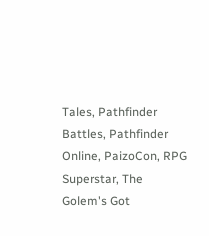Tales, Pathfinder Battles, Pathfinder Online, PaizoCon, RPG Superstar, The Golem's Got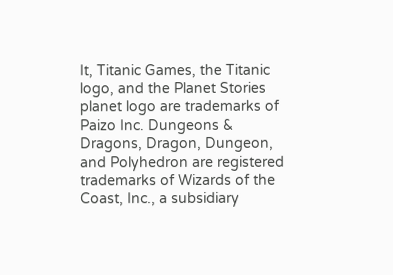It, Titanic Games, the Titanic logo, and the Planet Stories planet logo are trademarks of Paizo Inc. Dungeons & Dragons, Dragon, Dungeon, and Polyhedron are registered trademarks of Wizards of the Coast, Inc., a subsidiary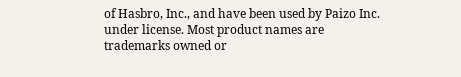of Hasbro, Inc., and have been used by Paizo Inc. under license. Most product names are trademarks owned or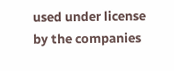used under license by the companies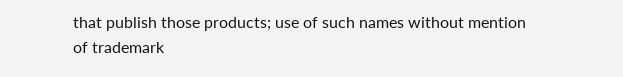that publish those products; use of such names without mention of trademark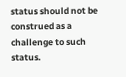status should not be construed as a challenge to such status.